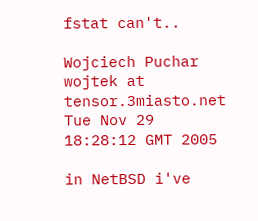fstat can't..

Wojciech Puchar wojtek at tensor.3miasto.net
Tue Nov 29 18:28:12 GMT 2005

in NetBSD i've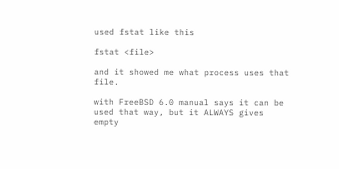used fstat like this

fstat <file>

and it showed me what process uses that file.

with FreeBSD 6.0 manual says it can be used that way, but it ALWAYS gives
empty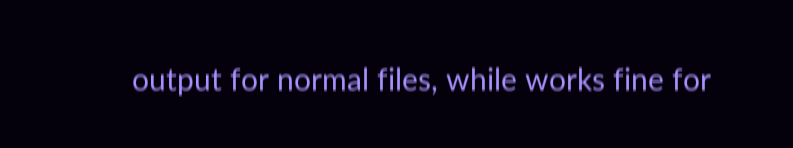output for normal files, while works fine for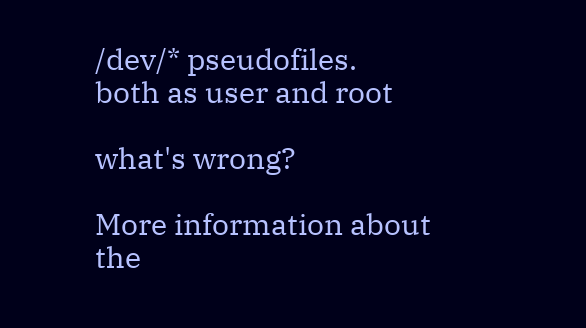/dev/* pseudofiles.
both as user and root

what's wrong?

More information about the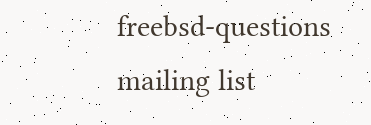freebsd-questions mailing list